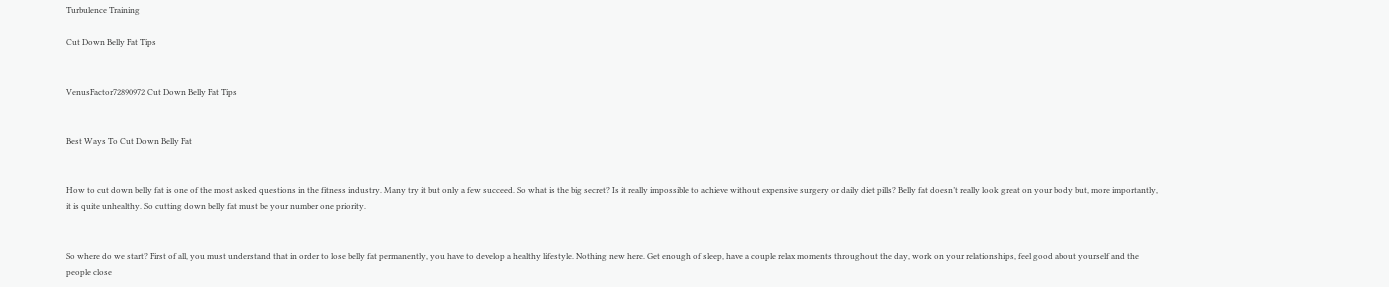Turbulence Training

Cut Down Belly Fat Tips


VenusFactor72890972 Cut Down Belly Fat Tips


Best Ways To Cut Down Belly Fat


How to cut down belly fat is one of the most asked questions in the fitness industry. Many try it but only a few succeed. So what is the big secret? Is it really impossible to achieve without expensive surgery or daily diet pills? Belly fat doesn’t really look great on your body but, more importantly, it is quite unhealthy. So cutting down belly fat must be your number one priority.


So where do we start? First of all, you must understand that in order to lose belly fat permanently, you have to develop a healthy lifestyle. Nothing new here. Get enough of sleep, have a couple relax moments throughout the day, work on your relationships, feel good about yourself and the people close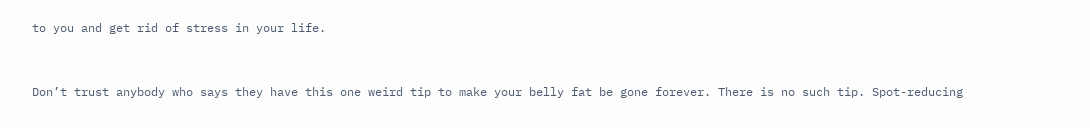to you and get rid of stress in your life.


Don’t trust anybody who says they have this one weird tip to make your belly fat be gone forever. There is no such tip. Spot-reducing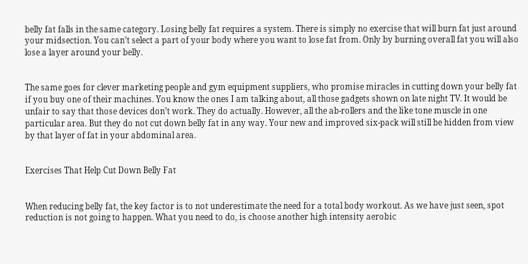belly fat falls in the same category. Losing belly fat requires a system. There is simply no exercise that will burn fat just around your midsection. You can’t select a part of your body where you want to lose fat from. Only by burning overall fat you will also lose a layer around your belly.


The same goes for clever marketing people and gym equipment suppliers, who promise miracles in cutting down your belly fat if you buy one of their machines. You know the ones I am talking about, all those gadgets shown on late night TV. It would be unfair to say that those devices don’t work. They do actually. However, all the ab-rollers and the like tone muscle in one particular area. But they do not cut down belly fat in any way. Your new and improved six-pack will still be hidden from view by that layer of fat in your abdominal area.


Exercises That Help Cut Down Belly Fat


When reducing belly fat, the key factor is to not underestimate the need for a total body workout. As we have just seen, spot reduction is not going to happen. What you need to do, is choose another high intensity aerobic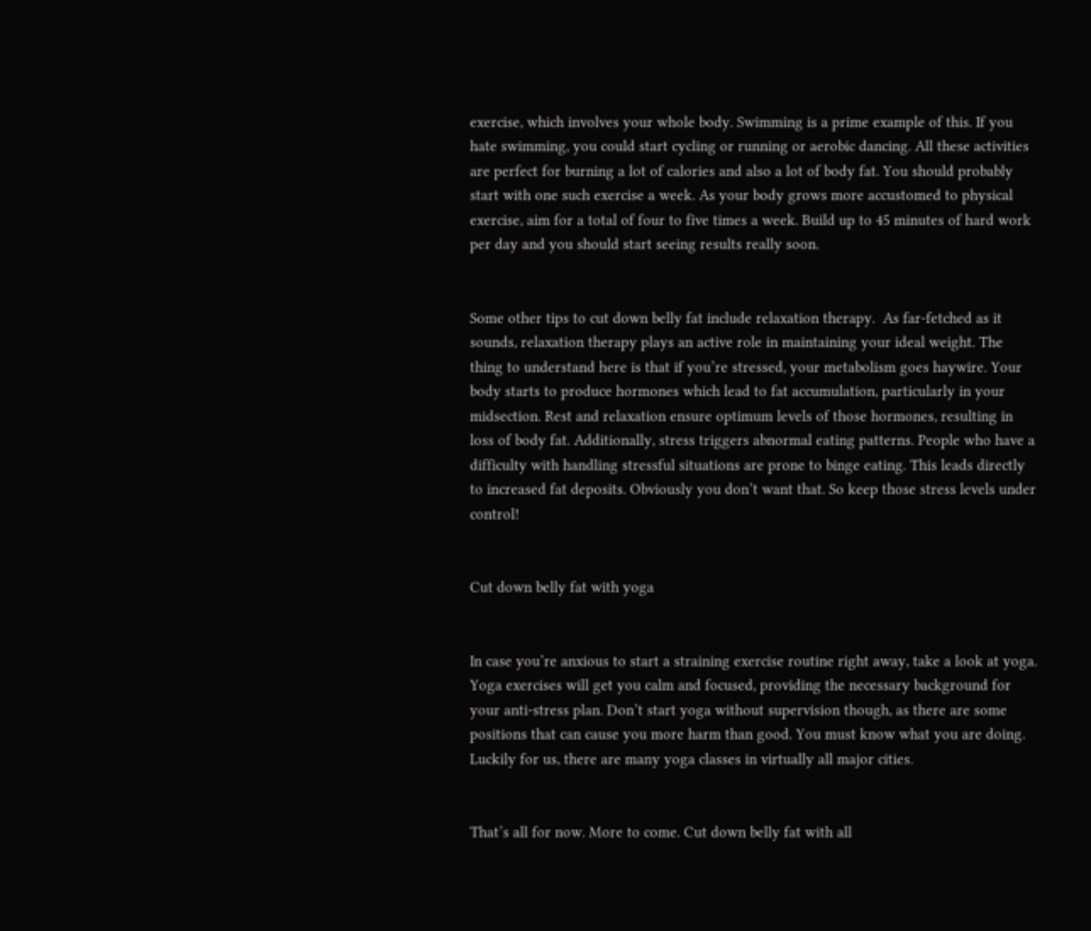exercise, which involves your whole body. Swimming is a prime example of this. If you hate swimming, you could start cycling or running or aerobic dancing. All these activities are perfect for burning a lot of calories and also a lot of body fat. You should probably start with one such exercise a week. As your body grows more accustomed to physical exercise, aim for a total of four to five times a week. Build up to 45 minutes of hard work per day and you should start seeing results really soon.


Some other tips to cut down belly fat include relaxation therapy.  As far-fetched as it sounds, relaxation therapy plays an active role in maintaining your ideal weight. The thing to understand here is that if you’re stressed, your metabolism goes haywire. Your body starts to produce hormones which lead to fat accumulation, particularly in your midsection. Rest and relaxation ensure optimum levels of those hormones, resulting in loss of body fat. Additionally, stress triggers abnormal eating patterns. People who have a difficulty with handling stressful situations are prone to binge eating. This leads directly to increased fat deposits. Obviously you don’t want that. So keep those stress levels under control!


Cut down belly fat with yoga


In case you’re anxious to start a straining exercise routine right away, take a look at yoga. Yoga exercises will get you calm and focused, providing the necessary background for your anti-stress plan. Don’t start yoga without supervision though, as there are some positions that can cause you more harm than good. You must know what you are doing. Luckily for us, there are many yoga classes in virtually all major cities.


That’s all for now. More to come. Cut down belly fat with all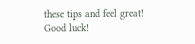these tips and feel great! Good luck!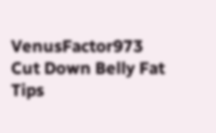VenusFactor973 Cut Down Belly Fat Tips